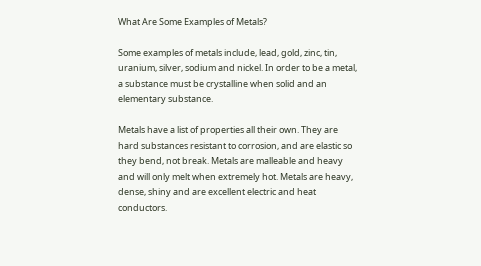What Are Some Examples of Metals?

Some examples of metals include, lead, gold, zinc, tin, uranium, silver, sodium and nickel. In order to be a metal, a substance must be crystalline when solid and an elementary substance.

Metals have a list of properties all their own. They are hard substances resistant to corrosion, and are elastic so they bend, not break. Metals are malleable and heavy and will only melt when extremely hot. Metals are heavy, dense, shiny and are excellent electric and heat conductors.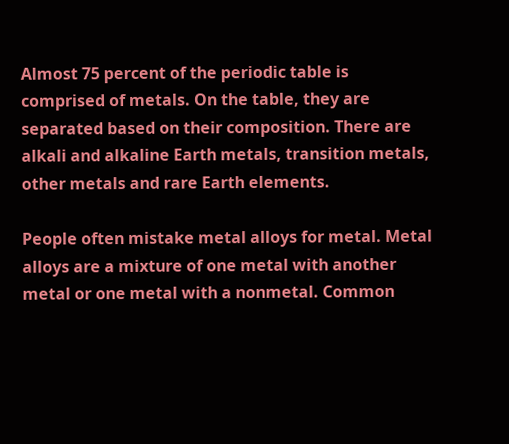Almost 75 percent of the periodic table is comprised of metals. On the table, they are separated based on their composition. There are alkali and alkaline Earth metals, transition metals, other metals and rare Earth elements.

People often mistake metal alloys for metal. Metal alloys are a mixture of one metal with another metal or one metal with a nonmetal. Common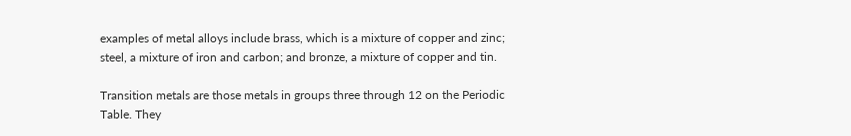examples of metal alloys include brass, which is a mixture of copper and zinc; steel, a mixture of iron and carbon; and bronze, a mixture of copper and tin.

Transition metals are those metals in groups three through 12 on the Periodic Table. They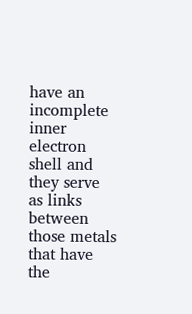have an incomplete inner electron shell and they serve as links between those metals that have the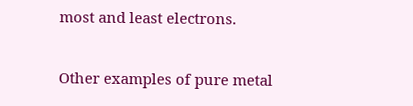most and least electrons.

Other examples of pure metal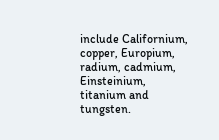include Californium, copper, Europium, radium, cadmium, Einsteinium, titanium and tungsten.